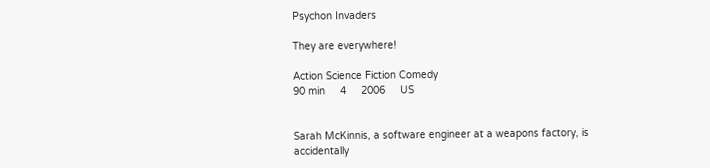Psychon Invaders

They are everywhere!

Action Science Fiction Comedy
90 min     4     2006     US


Sarah McKinnis, a software engineer at a weapons factory, is accidentally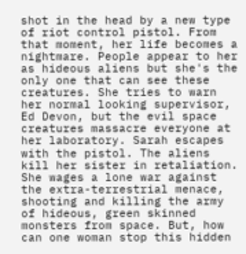shot in the head by a new type of riot control pistol. From that moment, her life becomes a nightmare. People appear to her as hideous aliens but she's the only one that can see these creatures. She tries to warn her normal looking supervisor, Ed Devon, but the evil space creatures massacre everyone at her laboratory. Sarah escapes with the pistol. The aliens kill her sister in retaliation. She wages a lone war against the extra-terrestrial menace, shooting and killing the army of hideous, green skinned monsters from space. But, how can one woman stop this hidden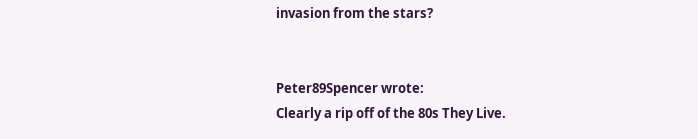invasion from the stars?


Peter89Spencer wrote:
Clearly a rip off of the 80s They Live.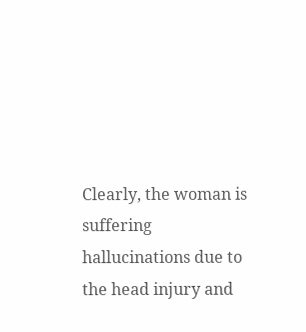Clearly, the woman is suffering hallucinations due to the head injury and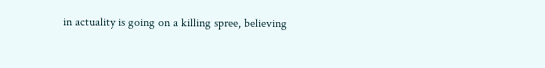in actuality is going on a killing spree, believing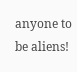anyone to be aliens!